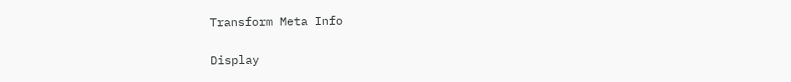Transform Meta Info

Display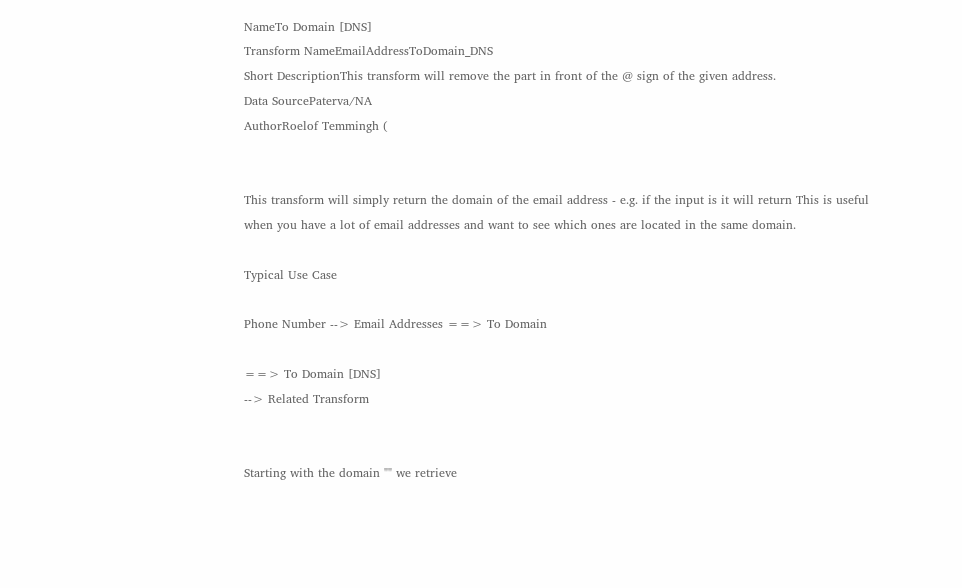NameTo Domain [DNS]
Transform NameEmailAddressToDomain_DNS
Short DescriptionThis transform will remove the part in front of the @ sign of the given address.
Data SourcePaterva/NA
AuthorRoelof Temmingh (


This transform will simply return the domain of the email address - e.g. if the input is it will return This is useful when you have a lot of email addresses and want to see which ones are located in the same domain.

Typical Use Case

Phone Number --> Email Addresses ==> To Domain

==> To Domain [DNS]
--> Related Transform


Starting with the domain "" we retrieve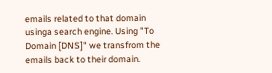emails related to that domain usinga search engine. Using "To Domain [DNS]" we transfrom the emails back to their domain.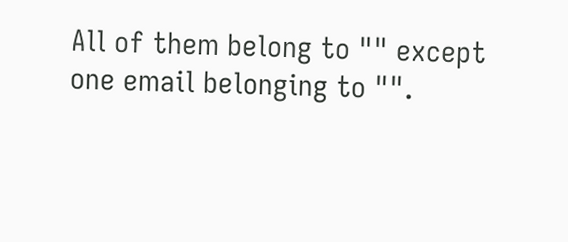All of them belong to "" except one email belonging to "".